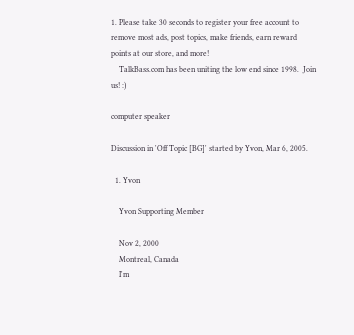1. Please take 30 seconds to register your free account to remove most ads, post topics, make friends, earn reward points at our store, and more!
    TalkBass.com has been uniting the low end since 1998.  Join us! :)

computer speaker

Discussion in 'Off Topic [BG]' started by Yvon, Mar 6, 2005.

  1. Yvon

    Yvon Supporting Member

    Nov 2, 2000
    Montreal, Canada
    I'm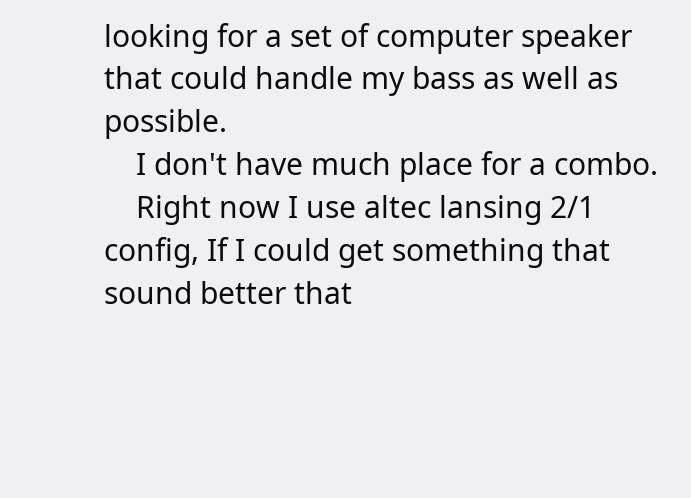looking for a set of computer speaker that could handle my bass as well as possible.
    I don't have much place for a combo.
    Right now I use altec lansing 2/1 config, If I could get something that sound better that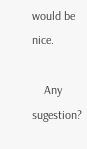would be nice.

    Any sugestion?